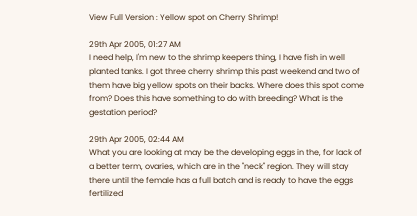View Full Version : Yellow spot on Cherry Shrimp!

29th Apr 2005, 01:27 AM
I need help, I'm new to the shrimp keepers thing, I have fish in well planted tanks. I got three cherry shrimp this past weekend and two of them have big yellow spots on their backs. Where does this spot come from? Does this have something to do with breeding? What is the gestation period?

29th Apr 2005, 02:44 AM
What you are looking at may be the developing eggs in the, for lack of a better term, ovaries, which are in the "neck" region. They will stay there until the female has a full batch and is ready to have the eggs fertilized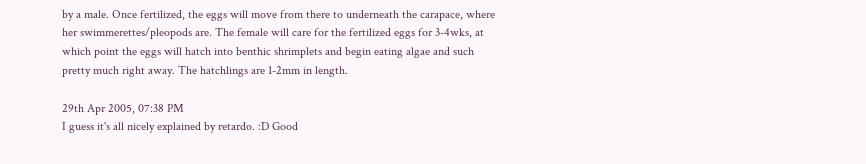by a male. Once fertilized, the eggs will move from there to underneath the carapace, where her swimmerettes/pleopods are. The female will care for the fertilized eggs for 3-4wks, at which point the eggs will hatch into benthic shrimplets and begin eating algae and such pretty much right away. The hatchlings are 1-2mm in length.

29th Apr 2005, 07:38 PM
I guess it's all nicely explained by retardo. :D Good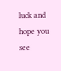luck and hope you see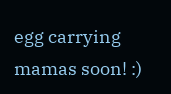egg carrying mamas soon! :)